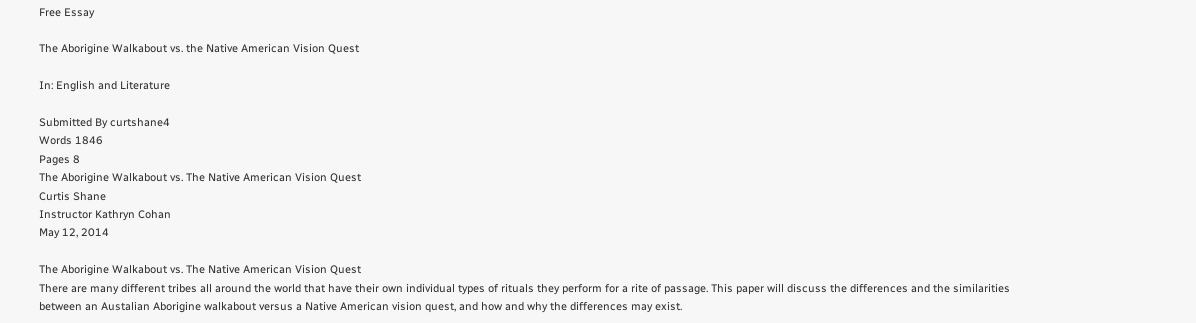Free Essay

The Aborigine Walkabout vs. the Native American Vision Quest

In: English and Literature

Submitted By curtshane4
Words 1846
Pages 8
The Aborigine Walkabout vs. The Native American Vision Quest
Curtis Shane
Instructor Kathryn Cohan
May 12, 2014

The Aborigine Walkabout vs. The Native American Vision Quest
There are many different tribes all around the world that have their own individual types of rituals they perform for a rite of passage. This paper will discuss the differences and the similarities between an Austalian Aborigine walkabout versus a Native American vision quest, and how and why the differences may exist.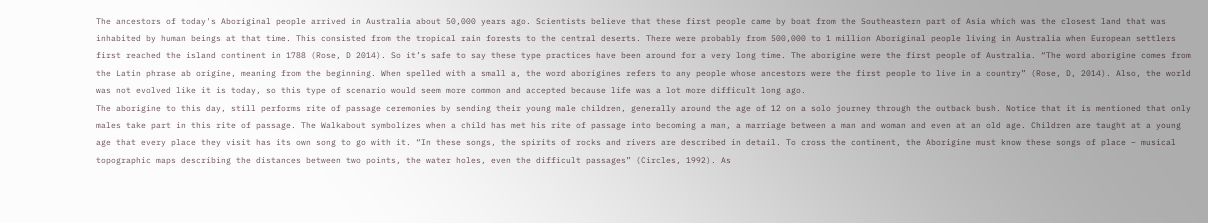The ancestors of today's Aboriginal people arrived in Australia about 50,000 years ago. Scientists believe that these first people came by boat from the Southeastern part of Asia which was the closest land that was inhabited by human beings at that time. This consisted from the tropical rain forests to the central deserts. There were probably from 500,000 to 1 million Aboriginal people living in Australia when European settlers first reached the island continent in 1788 (Rose, D 2014). So it’s safe to say these type practices have been around for a very long time. The aborigine were the first people of Australia. “The word aborigine comes from the Latin phrase ab origine, meaning from the beginning. When spelled with a small a, the word aborigines refers to any people whose ancestors were the first people to live in a country” (Rose, D, 2014). Also, the world was not evolved like it is today, so this type of scenario would seem more common and accepted because life was a lot more difficult long ago.
The aborigine to this day, still performs rite of passage ceremonies by sending their young male children, generally around the age of 12 on a solo journey through the outback bush. Notice that it is mentioned that only males take part in this rite of passage. The Walkabout symbolizes when a child has met his rite of passage into becoming a man, a marriage between a man and woman and even at an old age. Children are taught at a young age that every place they visit has its own song to go with it. “In these songs, the spirits of rocks and rivers are described in detail. To cross the continent, the Aborigine must know these songs of place – musical topographic maps describing the distances between two points, the water holes, even the difficult passages” (Circles, 1992). As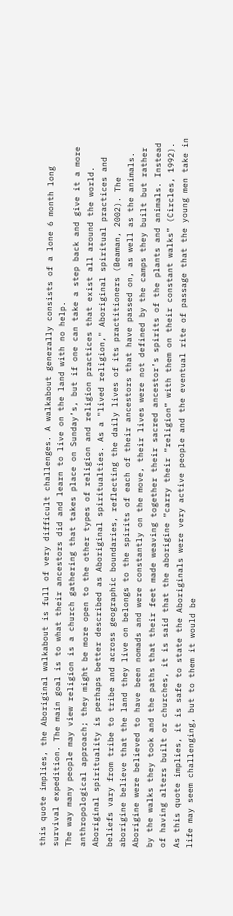this quote implies, the Aboriginal walkabout is full of very difficult challenges. A walkabout generally consists of a lone 6 month long survival expedition. The main goal is to what their ancestors did and learn to live on the land with no help.
The way many people may view religion is a church gathering that takes place on Sunday’s, but if one can take a step back and give it a more anthropological approach; they might be more open to the other types of religion and religion practices that exist all around the world. Aboriginal spirituality is perhaps better described as Aboriginal spiritualties. As a "lived religion," Aboriginal spiritual practices and beliefs vary from tribe to tribe and across geographic boundaries, reflecting the daily lives of its practitioners (Beaman, 2002). The aborigine believe that the land they live on belongs to the spirits of each of their ancestors that have passed on, as well as the animals. Aborigine were believed to have been nomads and were constantly on the move, their lives were not defined by the camps they built but rather by the walks they took and the paths that their feet made weaving together their sacred ancestor’s spirits of the plants and animals. Instead of having alters built or churches, it is said that the aborigine “carry their “religion” with them on their constant walks” (Circles, 1992). As this quote implies, it is safe to state the Aboriginals were very active people and the eventual rite of passage that the young men take in life may seem challenging, but to them it would be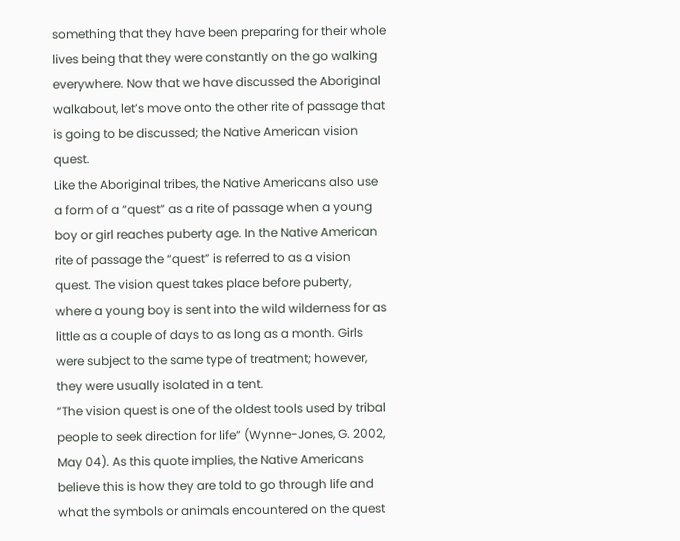something that they have been preparing for their whole lives being that they were constantly on the go walking everywhere. Now that we have discussed the Aboriginal walkabout, let’s move onto the other rite of passage that is going to be discussed; the Native American vision quest.
Like the Aboriginal tribes, the Native Americans also use a form of a “quest” as a rite of passage when a young boy or girl reaches puberty age. In the Native American rite of passage the “quest” is referred to as a vision quest. The vision quest takes place before puberty, where a young boy is sent into the wild wilderness for as little as a couple of days to as long as a month. Girls were subject to the same type of treatment; however, they were usually isolated in a tent.
“The vision quest is one of the oldest tools used by tribal people to seek direction for life” (Wynne-Jones, G. 2002, May 04). As this quote implies, the Native Americans believe this is how they are told to go through life and what the symbols or animals encountered on the quest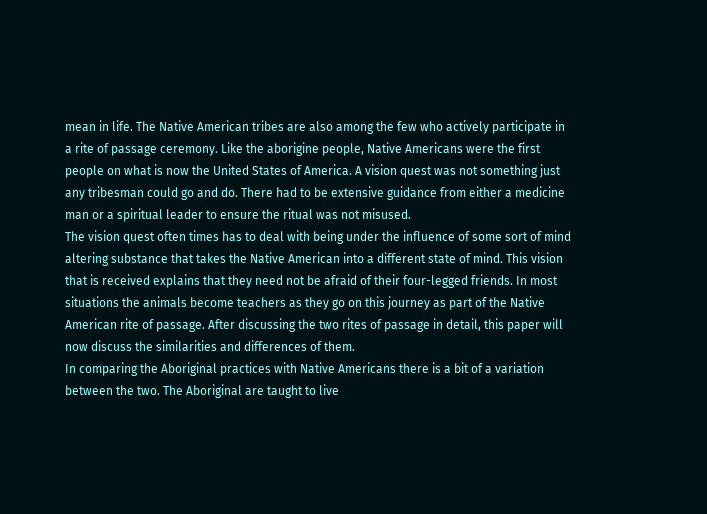mean in life. The Native American tribes are also among the few who actively participate in a rite of passage ceremony. Like the aborigine people, Native Americans were the first people on what is now the United States of America. A vision quest was not something just any tribesman could go and do. There had to be extensive guidance from either a medicine man or a spiritual leader to ensure the ritual was not misused.
The vision quest often times has to deal with being under the influence of some sort of mind altering substance that takes the Native American into a different state of mind. This vision that is received explains that they need not be afraid of their four-legged friends. In most situations the animals become teachers as they go on this journey as part of the Native American rite of passage. After discussing the two rites of passage in detail, this paper will now discuss the similarities and differences of them.
In comparing the Aboriginal practices with Native Americans there is a bit of a variation between the two. The Aboriginal are taught to live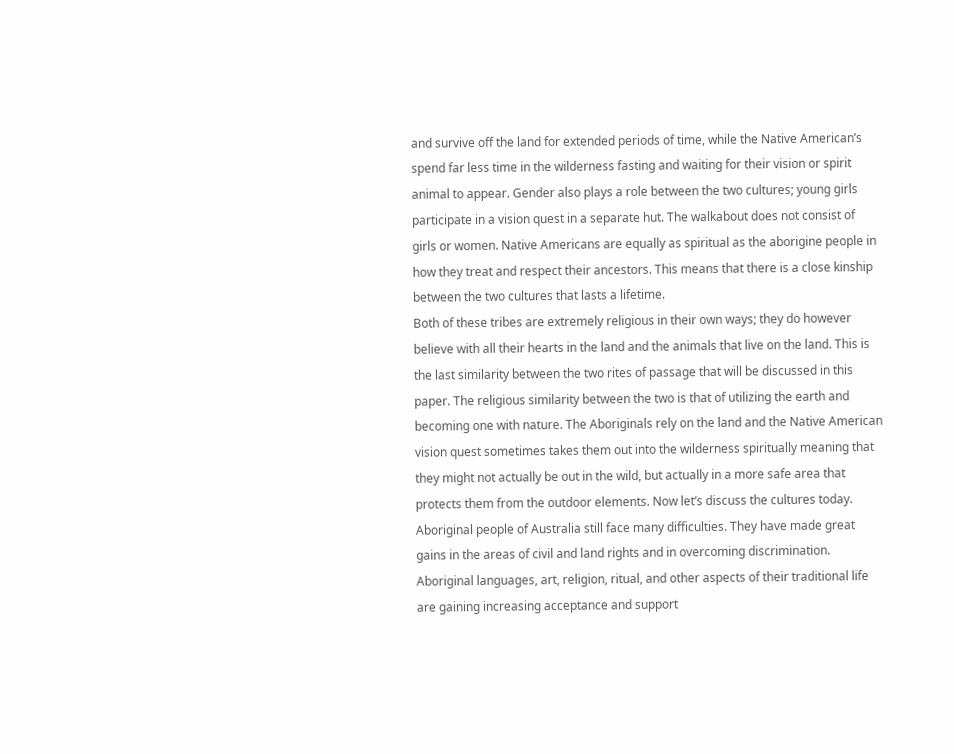and survive off the land for extended periods of time, while the Native American’s spend far less time in the wilderness fasting and waiting for their vision or spirit animal to appear. Gender also plays a role between the two cultures; young girls participate in a vision quest in a separate hut. The walkabout does not consist of girls or women. Native Americans are equally as spiritual as the aborigine people in how they treat and respect their ancestors. This means that there is a close kinship between the two cultures that lasts a lifetime.
Both of these tribes are extremely religious in their own ways; they do however believe with all their hearts in the land and the animals that live on the land. This is the last similarity between the two rites of passage that will be discussed in this paper. The religious similarity between the two is that of utilizing the earth and becoming one with nature. The Aboriginals rely on the land and the Native American vision quest sometimes takes them out into the wilderness spiritually meaning that they might not actually be out in the wild, but actually in a more safe area that protects them from the outdoor elements. Now let’s discuss the cultures today.
Aboriginal people of Australia still face many difficulties. They have made great gains in the areas of civil and land rights and in overcoming discrimination. Aboriginal languages, art, religion, ritual, and other aspects of their traditional life are gaining increasing acceptance and support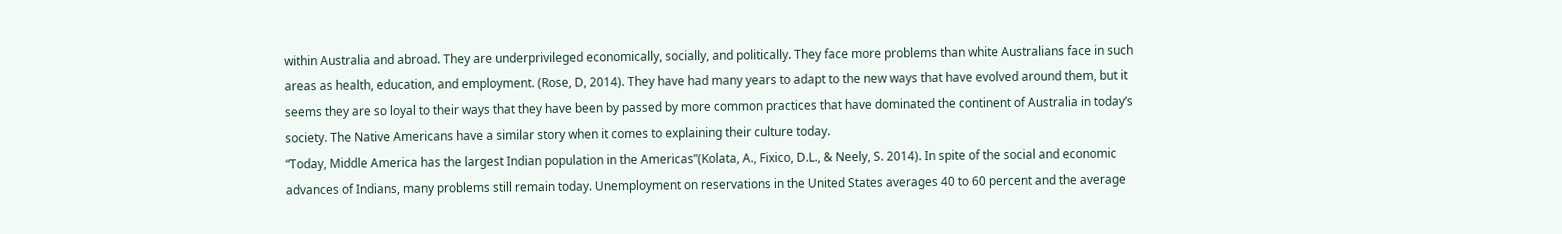within Australia and abroad. They are underprivileged economically, socially, and politically. They face more problems than white Australians face in such areas as health, education, and employment. (Rose, D, 2014). They have had many years to adapt to the new ways that have evolved around them, but it seems they are so loyal to their ways that they have been by passed by more common practices that have dominated the continent of Australia in today’s society. The Native Americans have a similar story when it comes to explaining their culture today.
“Today, Middle America has the largest Indian population in the Americas”(Kolata, A., Fixico, D.L., & Neely, S. 2014). In spite of the social and economic advances of Indians, many problems still remain today. Unemployment on reservations in the United States averages 40 to 60 percent and the average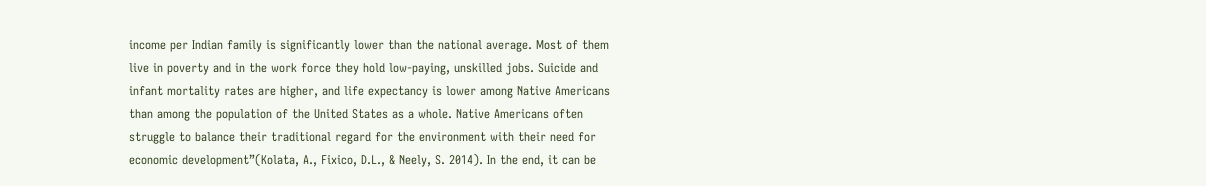income per Indian family is significantly lower than the national average. Most of them live in poverty and in the work force they hold low-paying, unskilled jobs. Suicide and infant mortality rates are higher, and life expectancy is lower among Native Americans than among the population of the United States as a whole. Native Americans often struggle to balance their traditional regard for the environment with their need for economic development”(Kolata, A., Fixico, D.L., & Neely, S. 2014). In the end, it can be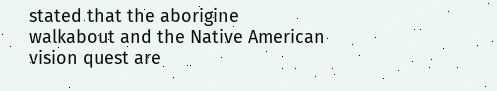stated that the aborigine walkabout and the Native American vision quest are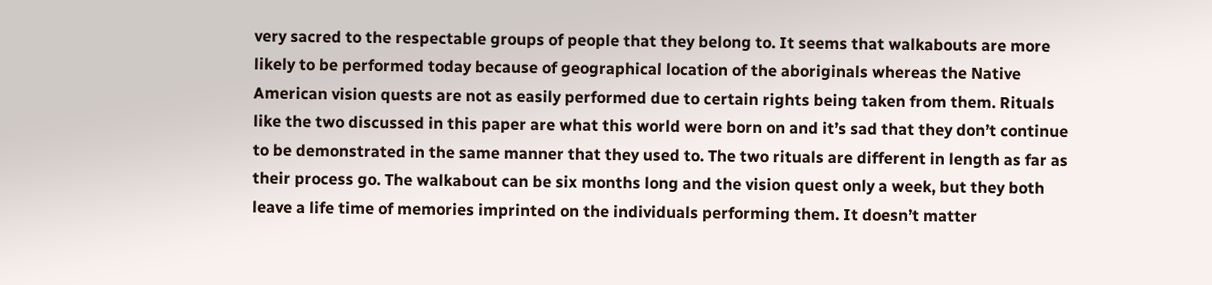very sacred to the respectable groups of people that they belong to. It seems that walkabouts are more likely to be performed today because of geographical location of the aboriginals whereas the Native American vision quests are not as easily performed due to certain rights being taken from them. Rituals like the two discussed in this paper are what this world were born on and it’s sad that they don’t continue to be demonstrated in the same manner that they used to. The two rituals are different in length as far as their process go. The walkabout can be six months long and the vision quest only a week, but they both leave a life time of memories imprinted on the individuals performing them. It doesn’t matter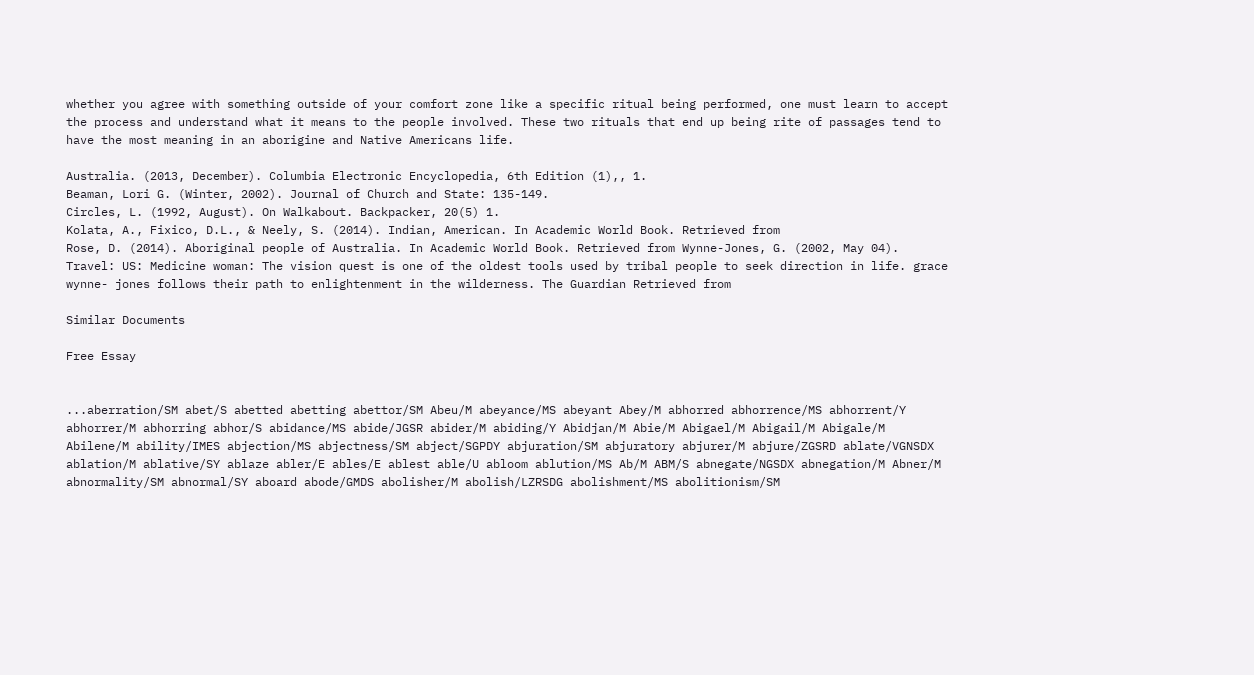whether you agree with something outside of your comfort zone like a specific ritual being performed, one must learn to accept the process and understand what it means to the people involved. These two rituals that end up being rite of passages tend to have the most meaning in an aborigine and Native Americans life.

Australia. (2013, December). Columbia Electronic Encyclopedia, 6th Edition (1),, 1.
Beaman, Lori G. (Winter, 2002). Journal of Church and State: 135-149.
Circles, L. (1992, August). On Walkabout. Backpacker, 20(5) 1.
Kolata, A., Fixico, D.L., & Neely, S. (2014). Indian, American. In Academic World Book. Retrieved from
Rose, D. (2014). Aboriginal people of Australia. In Academic World Book. Retrieved from Wynne-Jones, G. (2002, May 04). Travel: US: Medicine woman: The vision quest is one of the oldest tools used by tribal people to seek direction in life. grace wynne- jones follows their path to enlightenment in the wilderness. The Guardian Retrieved from

Similar Documents

Free Essay


...aberration/SM abet/S abetted abetting abettor/SM Abeu/M abeyance/MS abeyant Abey/M abhorred abhorrence/MS abhorrent/Y abhorrer/M abhorring abhor/S abidance/MS abide/JGSR abider/M abiding/Y Abidjan/M Abie/M Abigael/M Abigail/M Abigale/M Abilene/M ability/IMES abjection/MS abjectness/SM abject/SGPDY abjuration/SM abjuratory abjurer/M abjure/ZGSRD ablate/VGNSDX ablation/M ablative/SY ablaze abler/E ables/E ablest able/U abloom ablution/MS Ab/M ABM/S abnegate/NGSDX abnegation/M Abner/M abnormality/SM abnormal/SY aboard abode/GMDS abolisher/M abolish/LZRSDG abolishment/MS abolitionism/SM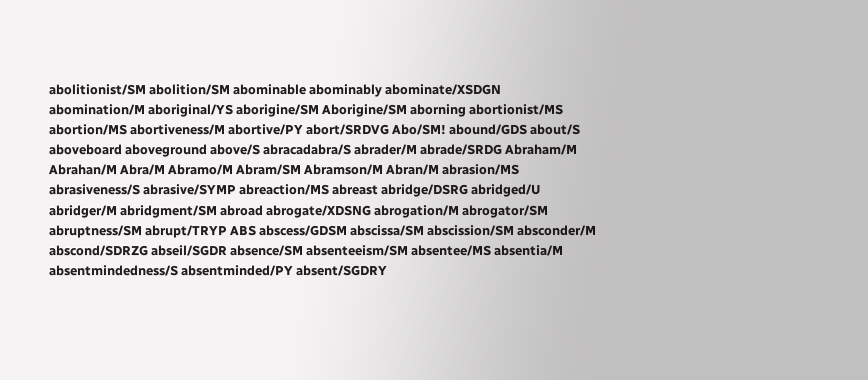abolitionist/SM abolition/SM abominable abominably abominate/XSDGN abomination/M aboriginal/YS aborigine/SM Aborigine/SM aborning abortionist/MS abortion/MS abortiveness/M abortive/PY abort/SRDVG Abo/SM! abound/GDS about/S aboveboard aboveground above/S abracadabra/S abrader/M abrade/SRDG Abraham/M Abrahan/M Abra/M Abramo/M Abram/SM Abramson/M Abran/M abrasion/MS abrasiveness/S abrasive/SYMP abreaction/MS abreast abridge/DSRG abridged/U abridger/M abridgment/SM abroad abrogate/XDSNG abrogation/M abrogator/SM abruptness/SM abrupt/TRYP ABS abscess/GDSM abscissa/SM abscission/SM absconder/M abscond/SDRZG abseil/SGDR absence/SM absenteeism/SM absentee/MS absentia/M absentmindedness/S absentminded/PY absent/SGDRY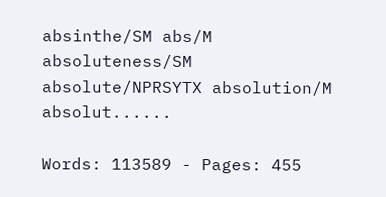absinthe/SM abs/M absoluteness/SM absolute/NPRSYTX absolution/M absolut......

Words: 113589 - Pages: 455